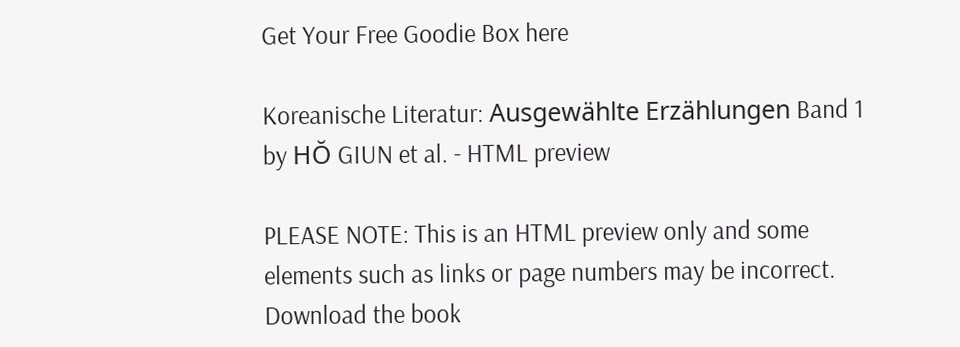Get Your Free Goodie Box here

Koreanische Literatur: Ausgewählte Erzählungen Band 1 by HŎ GIUN et al. - HTML preview

PLEASE NOTE: This is an HTML preview only and some elements such as links or page numbers may be incorrect.
Download the book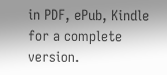in PDF, ePub, Kindle for a complete version.